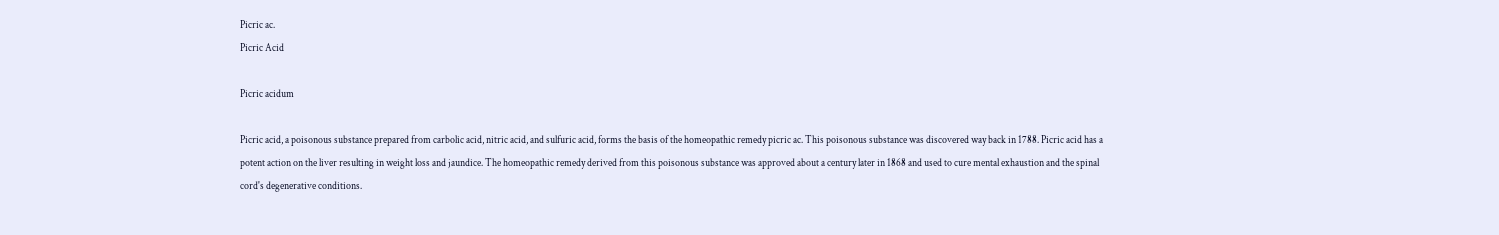Picric ac.
Picric Acid

Picric acidum

Picric acid, a poisonous substance prepared from carbolic acid, nitric acid, and sulfuric acid, forms the basis of the homeopathic remedy picric ac. This poisonous substance was discovered way back in 1788. Picric acid has a potent action on the liver resulting in weight loss and jaundice. The homeopathic remedy derived from this poisonous substance was approved about a century later in 1868 and used to cure mental exhaustion and the spinal cord's degenerative conditions.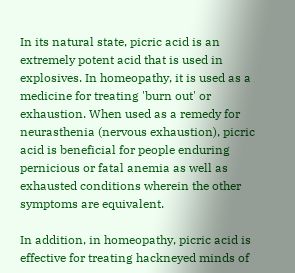In its natural state, picric acid is an extremely potent acid that is used in explosives. In homeopathy, it is used as a medicine for treating 'burn out' or exhaustion. When used as a remedy for neurasthenia (nervous exhaustion), picric acid is beneficial for people enduring pernicious or fatal anemia as well as exhausted conditions wherein the other symptoms are equivalent.

In addition, in homeopathy, picric acid is effective for treating hackneyed minds of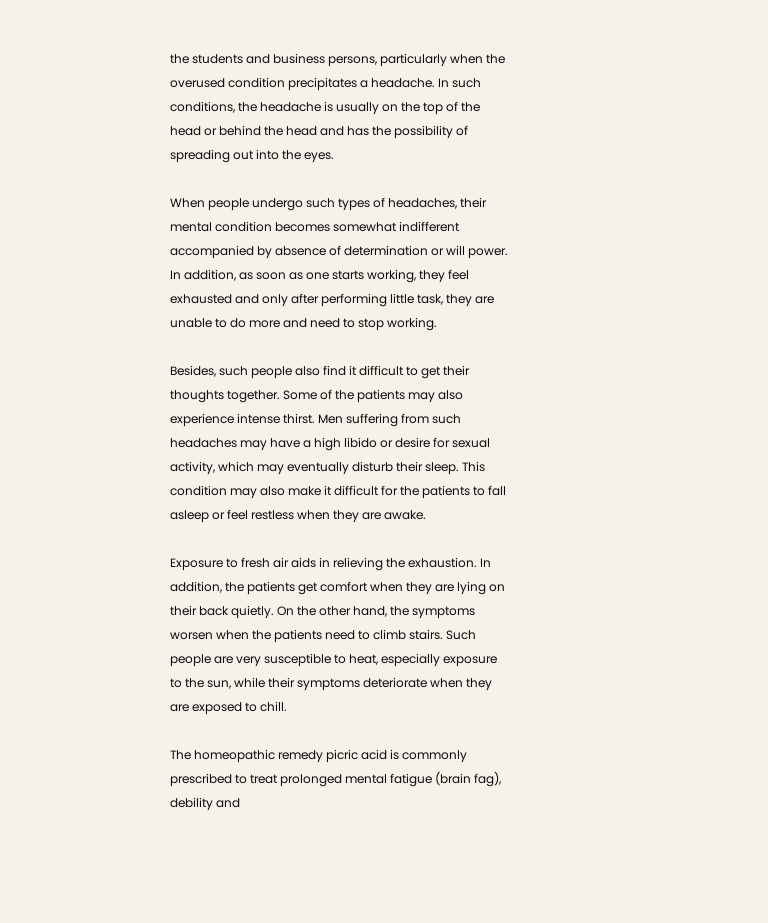the students and business persons, particularly when the overused condition precipitates a headache. In such conditions, the headache is usually on the top of the head or behind the head and has the possibility of spreading out into the eyes.

When people undergo such types of headaches, their mental condition becomes somewhat indifferent accompanied by absence of determination or will power. In addition, as soon as one starts working, they feel exhausted and only after performing little task, they are unable to do more and need to stop working.

Besides, such people also find it difficult to get their thoughts together. Some of the patients may also experience intense thirst. Men suffering from such headaches may have a high libido or desire for sexual activity, which may eventually disturb their sleep. This condition may also make it difficult for the patients to fall asleep or feel restless when they are awake.

Exposure to fresh air aids in relieving the exhaustion. In addition, the patients get comfort when they are lying on their back quietly. On the other hand, the symptoms worsen when the patients need to climb stairs. Such people are very susceptible to heat, especially exposure to the sun, while their symptoms deteriorate when they are exposed to chill.

The homeopathic remedy picric acid is commonly prescribed to treat prolonged mental fatigue (brain fag), debility and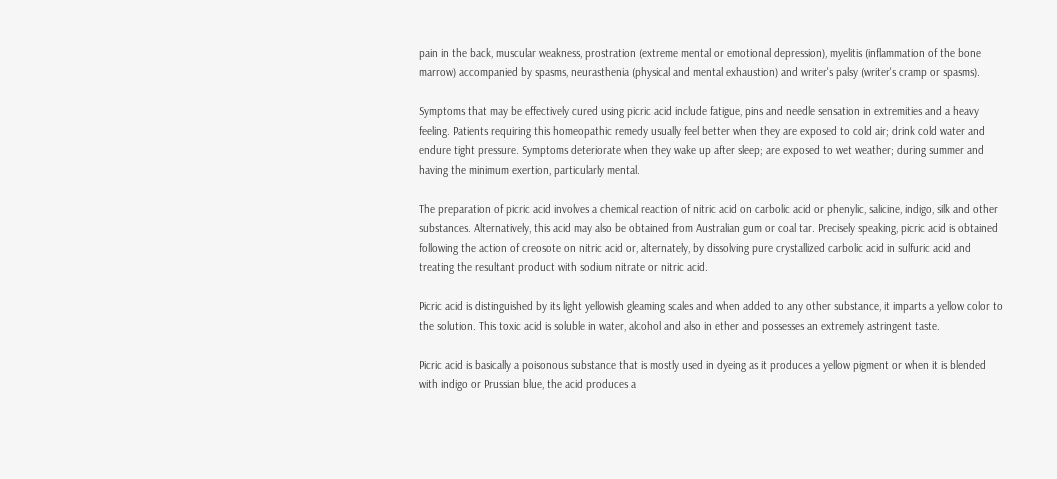pain in the back, muscular weakness, prostration (extreme mental or emotional depression), myelitis (inflammation of the bone marrow) accompanied by spasms, neurasthenia (physical and mental exhaustion) and writer's palsy (writer's cramp or spasms).

Symptoms that may be effectively cured using picric acid include fatigue, pins and needle sensation in extremities and a heavy feeling. Patients requiring this homeopathic remedy usually feel better when they are exposed to cold air; drink cold water and endure tight pressure. Symptoms deteriorate when they wake up after sleep; are exposed to wet weather; during summer and having the minimum exertion, particularly mental.

The preparation of picric acid involves a chemical reaction of nitric acid on carbolic acid or phenylic, salicine, indigo, silk and other substances. Alternatively, this acid may also be obtained from Australian gum or coal tar. Precisely speaking, picric acid is obtained following the action of creosote on nitric acid or, alternately, by dissolving pure crystallized carbolic acid in sulfuric acid and treating the resultant product with sodium nitrate or nitric acid.

Picric acid is distinguished by its light yellowish gleaming scales and when added to any other substance, it imparts a yellow color to the solution. This toxic acid is soluble in water, alcohol and also in ether and possesses an extremely astringent taste.

Picric acid is basically a poisonous substance that is mostly used in dyeing as it produces a yellow pigment or when it is blended with indigo or Prussian blue, the acid produces a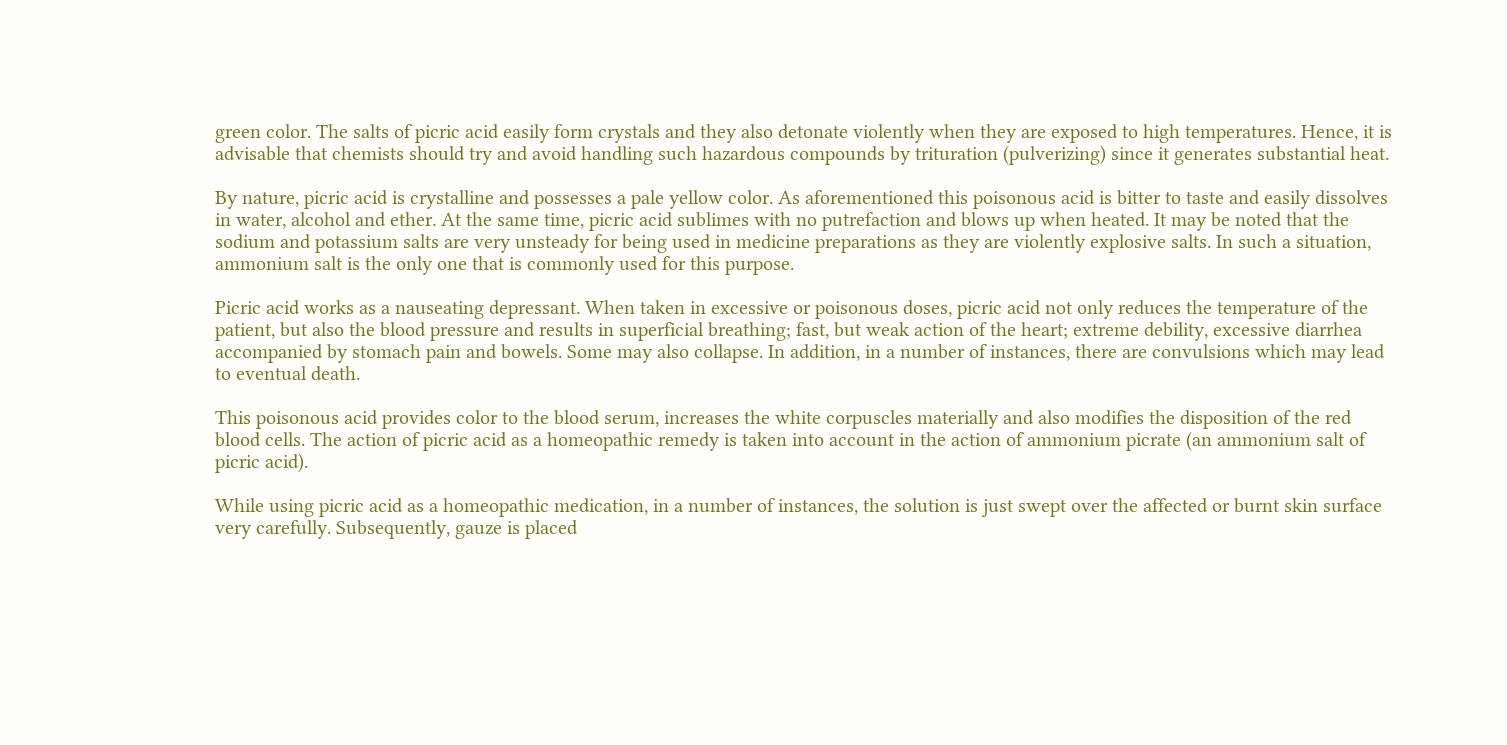green color. The salts of picric acid easily form crystals and they also detonate violently when they are exposed to high temperatures. Hence, it is advisable that chemists should try and avoid handling such hazardous compounds by trituration (pulverizing) since it generates substantial heat.

By nature, picric acid is crystalline and possesses a pale yellow color. As aforementioned this poisonous acid is bitter to taste and easily dissolves in water, alcohol and ether. At the same time, picric acid sublimes with no putrefaction and blows up when heated. It may be noted that the sodium and potassium salts are very unsteady for being used in medicine preparations as they are violently explosive salts. In such a situation, ammonium salt is the only one that is commonly used for this purpose.

Picric acid works as a nauseating depressant. When taken in excessive or poisonous doses, picric acid not only reduces the temperature of the patient, but also the blood pressure and results in superficial breathing; fast, but weak action of the heart; extreme debility, excessive diarrhea accompanied by stomach pain and bowels. Some may also collapse. In addition, in a number of instances, there are convulsions which may lead to eventual death.

This poisonous acid provides color to the blood serum, increases the white corpuscles materially and also modifies the disposition of the red blood cells. The action of picric acid as a homeopathic remedy is taken into account in the action of ammonium picrate (an ammonium salt of picric acid).

While using picric acid as a homeopathic medication, in a number of instances, the solution is just swept over the affected or burnt skin surface very carefully. Subsequently, gauze is placed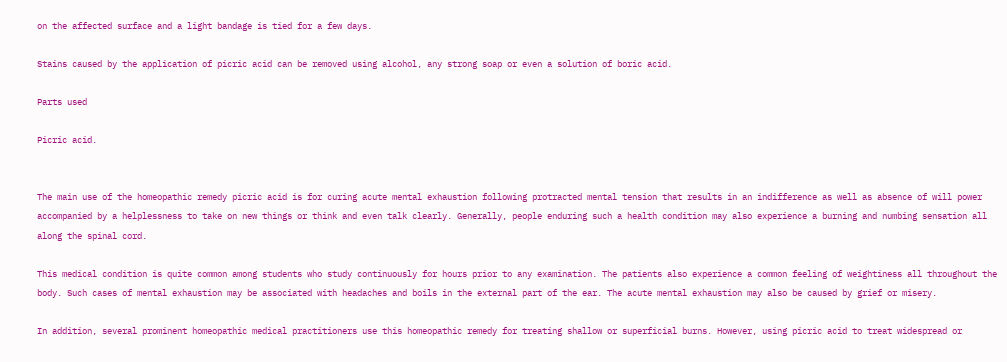on the affected surface and a light bandage is tied for a few days.

Stains caused by the application of picric acid can be removed using alcohol, any strong soap or even a solution of boric acid.

Parts used

Picric acid.


The main use of the homeopathic remedy picric acid is for curing acute mental exhaustion following protracted mental tension that results in an indifference as well as absence of will power accompanied by a helplessness to take on new things or think and even talk clearly. Generally, people enduring such a health condition may also experience a burning and numbing sensation all along the spinal cord.

This medical condition is quite common among students who study continuously for hours prior to any examination. The patients also experience a common feeling of weightiness all throughout the body. Such cases of mental exhaustion may be associated with headaches and boils in the external part of the ear. The acute mental exhaustion may also be caused by grief or misery.

In addition, several prominent homeopathic medical practitioners use this homeopathic remedy for treating shallow or superficial burns. However, using picric acid to treat widespread or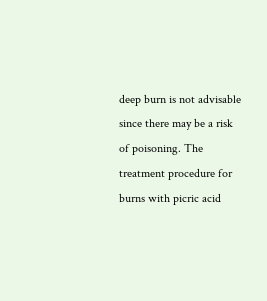deep burn is not advisable since there may be a risk of poisoning. The treatment procedure for burns with picric acid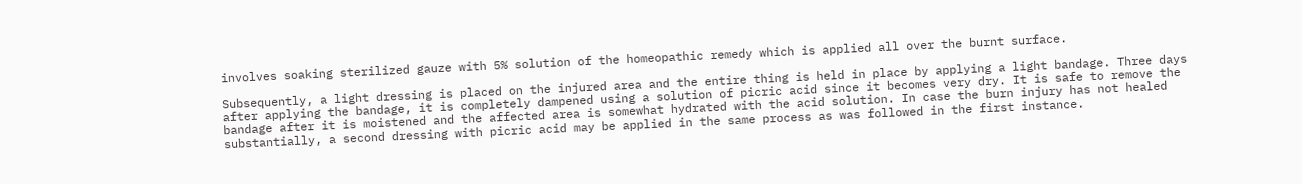involves soaking sterilized gauze with 5% solution of the homeopathic remedy which is applied all over the burnt surface.

Subsequently, a light dressing is placed on the injured area and the entire thing is held in place by applying a light bandage. Three days after applying the bandage, it is completely dampened using a solution of picric acid since it becomes very dry. It is safe to remove the bandage after it is moistened and the affected area is somewhat hydrated with the acid solution. In case the burn injury has not healed substantially, a second dressing with picric acid may be applied in the same process as was followed in the first instance.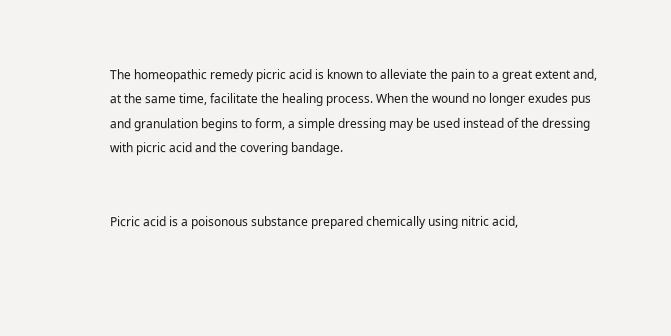The homeopathic remedy picric acid is known to alleviate the pain to a great extent and, at the same time, facilitate the healing process. When the wound no longer exudes pus and granulation begins to form, a simple dressing may be used instead of the dressing with picric acid and the covering bandage.


Picric acid is a poisonous substance prepared chemically using nitric acid,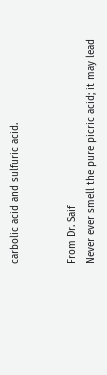carbolic acid and sulfuric acid.


From Dr. Saif
Never ever smell the pure picric acid; it may lead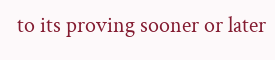to its proving sooner or later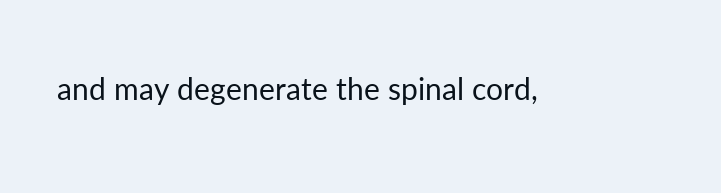and may degenerate the spinal cord,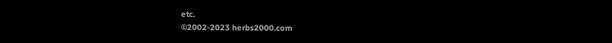etc.
©2002-2023 herbs2000.com